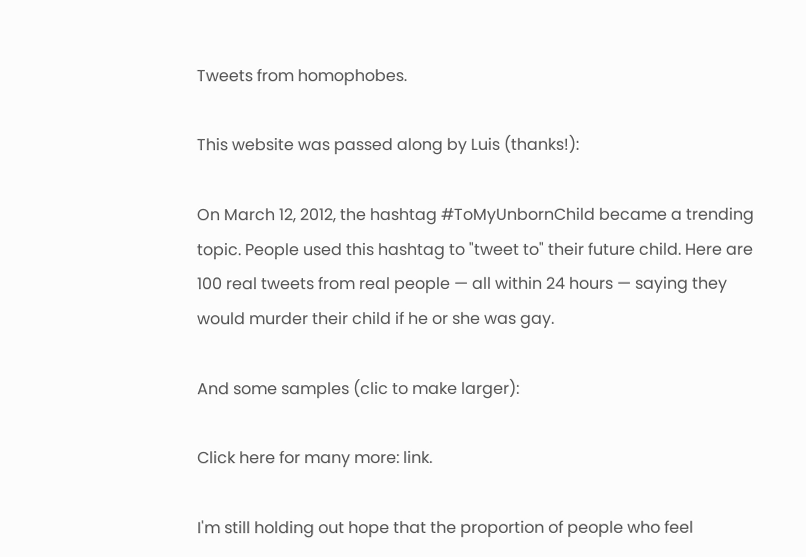Tweets from homophobes.

This website was passed along by Luis (thanks!):

On March 12, 2012, the hashtag #ToMyUnbornChild became a trending topic. People used this hashtag to "tweet to" their future child. Here are 100 real tweets from real people — all within 24 hours — saying they would murder their child if he or she was gay.

And some samples (clic to make larger):

Click here for many more: link.

I'm still holding out hope that the proportion of people who feel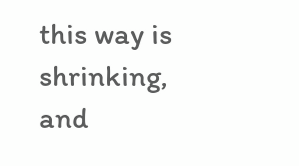this way is shrinking, and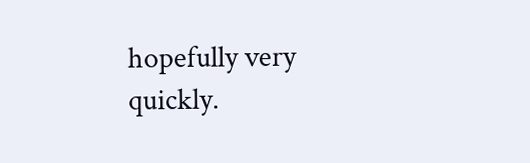hopefully very quickly.